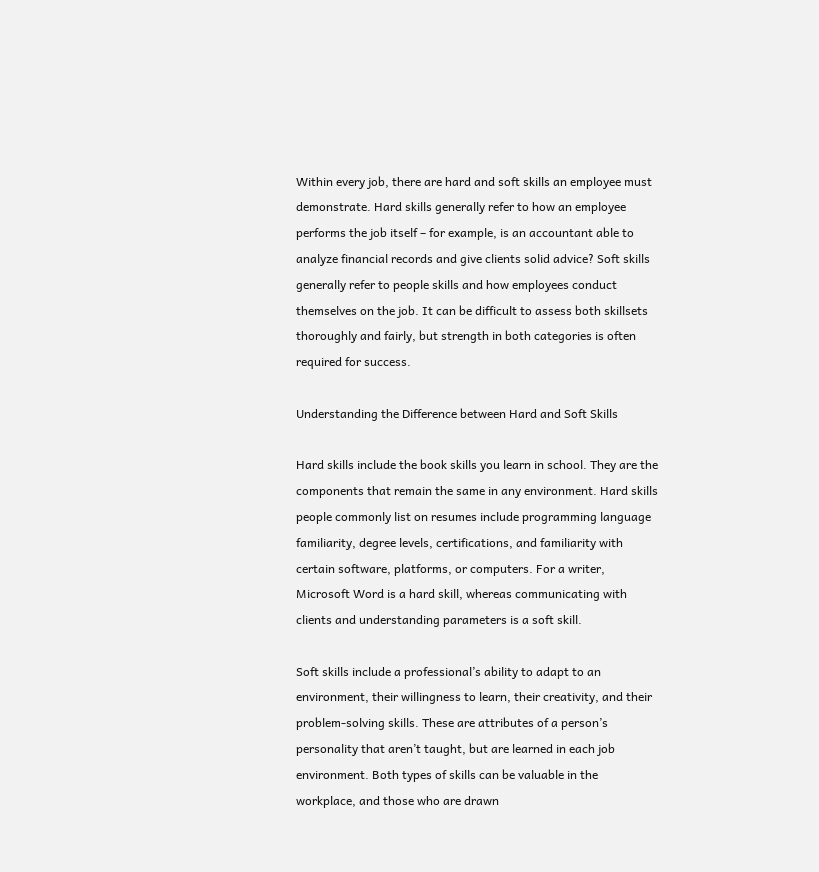Within every job, there are hard and soft skills an employee must demonstrate. Hard skills generally refer to how an employee performs the job itself – for example, is an accountant able to analyze financial records and give clients solid advice? Soft skills generally refer to people skills and how employees conduct themselves on the job. It can be difficult to assess both skillsets thoroughly and fairly, but strength in both categories is often required for success.

Understanding the Difference between Hard and Soft Skills

Hard skills include the book skills you learn in school. They are the components that remain the same in any environment. Hard skills people commonly list on resumes include programming language familiarity, degree levels, certifications, and familiarity with certain software, platforms, or computers. For a writer, Microsoft Word is a hard skill, whereas communicating with clients and understanding parameters is a soft skill.

Soft skills include a professional’s ability to adapt to an environment, their willingness to learn, their creativity, and their problem-solving skills. These are attributes of a person’s personality that aren’t taught, but are learned in each job environment. Both types of skills can be valuable in the workplace, and those who are drawn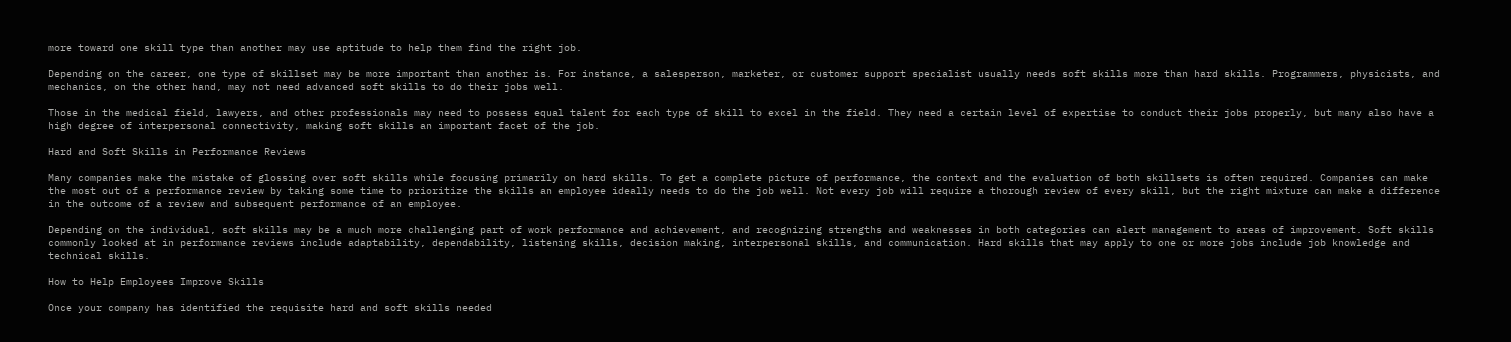more toward one skill type than another may use aptitude to help them find the right job.

Depending on the career, one type of skillset may be more important than another is. For instance, a salesperson, marketer, or customer support specialist usually needs soft skills more than hard skills. Programmers, physicists, and mechanics, on the other hand, may not need advanced soft skills to do their jobs well.

Those in the medical field, lawyers, and other professionals may need to possess equal talent for each type of skill to excel in the field. They need a certain level of expertise to conduct their jobs properly, but many also have a high degree of interpersonal connectivity, making soft skills an important facet of the job.

Hard and Soft Skills in Performance Reviews

Many companies make the mistake of glossing over soft skills while focusing primarily on hard skills. To get a complete picture of performance, the context and the evaluation of both skillsets is often required. Companies can make the most out of a performance review by taking some time to prioritize the skills an employee ideally needs to do the job well. Not every job will require a thorough review of every skill, but the right mixture can make a difference in the outcome of a review and subsequent performance of an employee.

Depending on the individual, soft skills may be a much more challenging part of work performance and achievement, and recognizing strengths and weaknesses in both categories can alert management to areas of improvement. Soft skills commonly looked at in performance reviews include adaptability, dependability, listening skills, decision making, interpersonal skills, and communication. Hard skills that may apply to one or more jobs include job knowledge and technical skills.

How to Help Employees Improve Skills

Once your company has identified the requisite hard and soft skills needed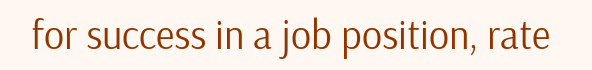for success in a job position, rate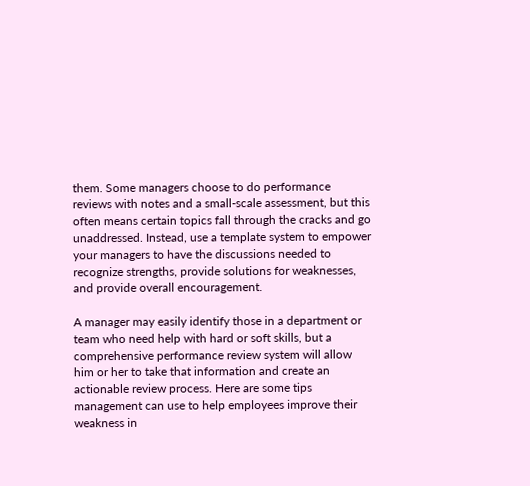them. Some managers choose to do performance reviews with notes and a small-scale assessment, but this often means certain topics fall through the cracks and go unaddressed. Instead, use a template system to empower your managers to have the discussions needed to recognize strengths, provide solutions for weaknesses, and provide overall encouragement.

A manager may easily identify those in a department or team who need help with hard or soft skills, but a comprehensive performance review system will allow him or her to take that information and create an actionable review process. Here are some tips management can use to help employees improve their weakness in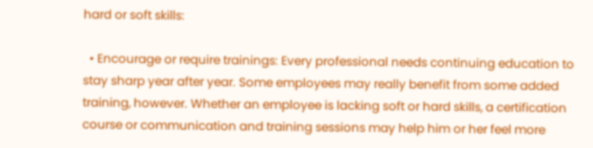hard or soft skills:

  • Encourage or require trainings: Every professional needs continuing education to stay sharp year after year. Some employees may really benefit from some added training, however. Whether an employee is lacking soft or hard skills, a certification course or communication and training sessions may help him or her feel more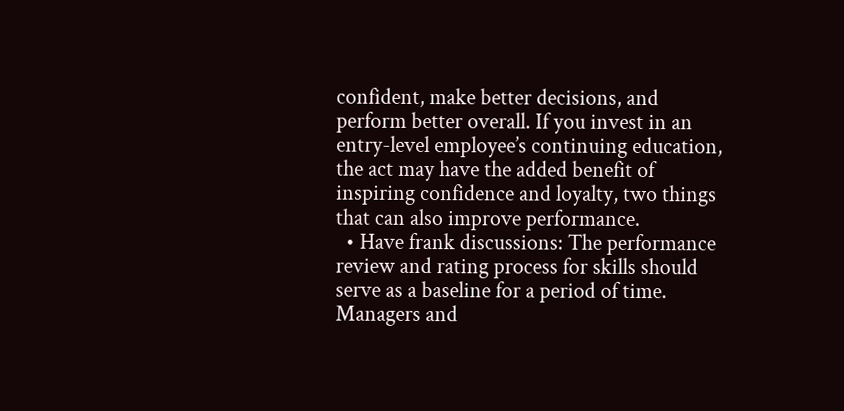confident, make better decisions, and perform better overall. If you invest in an entry-level employee’s continuing education, the act may have the added benefit of inspiring confidence and loyalty, two things that can also improve performance.
  • Have frank discussions: The performance review and rating process for skills should serve as a baseline for a period of time. Managers and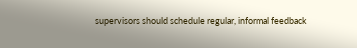supervisors should schedule regular, informal feedback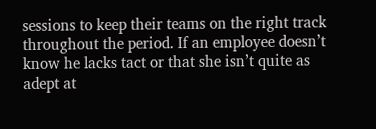sessions to keep their teams on the right track throughout the period. If an employee doesn’t know he lacks tact or that she isn’t quite as adept at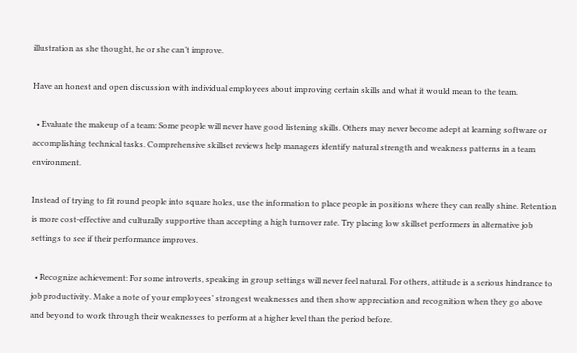illustration as she thought, he or she can’t improve.

Have an honest and open discussion with individual employees about improving certain skills and what it would mean to the team.

  • Evaluate the makeup of a team: Some people will never have good listening skills. Others may never become adept at learning software or accomplishing technical tasks. Comprehensive skillset reviews help managers identify natural strength and weakness patterns in a team environment.

Instead of trying to fit round people into square holes, use the information to place people in positions where they can really shine. Retention is more cost-effective and culturally supportive than accepting a high turnover rate. Try placing low skillset performers in alternative job settings to see if their performance improves.

  • Recognize achievement: For some introverts, speaking in group settings will never feel natural. For others, attitude is a serious hindrance to job productivity. Make a note of your employees’ strongest weaknesses and then show appreciation and recognition when they go above and beyond to work through their weaknesses to perform at a higher level than the period before.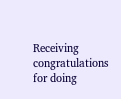Receiving congratulations for doing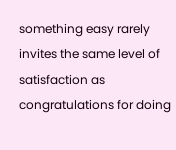something easy rarely invites the same level of satisfaction as congratulations for doing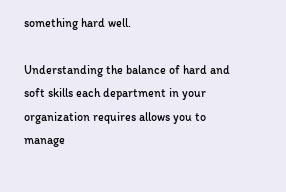something hard well.

Understanding the balance of hard and soft skills each department in your organization requires allows you to manage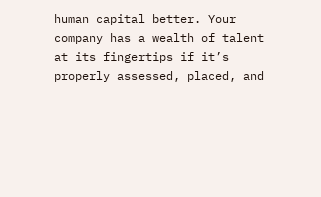human capital better. Your company has a wealth of talent at its fingertips if it’s properly assessed, placed, and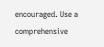encouraged. Use a comprehensive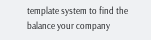template system to find the balance your company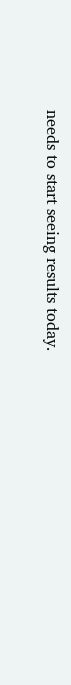needs to start seeing results today.